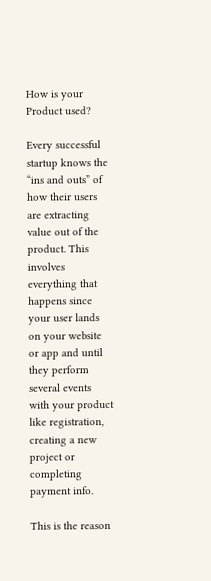How is your Product used?

Every successful startup knows the “ins and outs” of how their users are extracting value out of the product. This involves everything that happens since your user lands on your website or app and until they perform several events with your product like registration, creating a new project or completing payment info.

This is the reason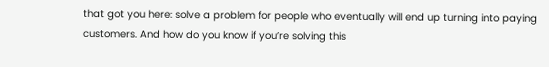that got you here: solve a problem for people who eventually will end up turning into paying customers. And how do you know if you’re solving this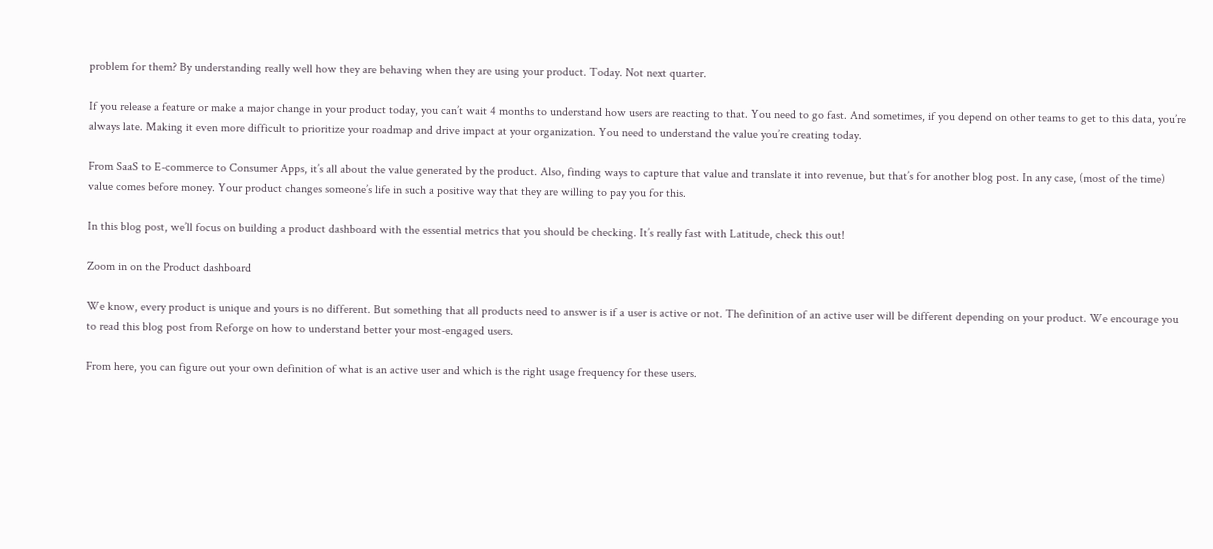problem for them? By understanding really well how they are behaving when they are using your product. Today. Not next quarter.

If you release a feature or make a major change in your product today, you can’t wait 4 months to understand how users are reacting to that. You need to go fast. And sometimes, if you depend on other teams to get to this data, you’re always late. Making it even more difficult to prioritize your roadmap and drive impact at your organization. You need to understand the value you’re creating today.

From SaaS to E-commerce to Consumer Apps, it’s all about the value generated by the product. Also, finding ways to capture that value and translate it into revenue, but that’s for another blog post. In any case, (most of the time) value comes before money. Your product changes someone’s life in such a positive way that they are willing to pay you for this.

In this blog post, we’ll focus on building a product dashboard with the essential metrics that you should be checking. It’s really fast with Latitude, check this out!

Zoom in on the Product dashboard

We know, every product is unique and yours is no different. But something that all products need to answer is if a user is active or not. The definition of an active user will be different depending on your product. We encourage you to read this blog post from Reforge on how to understand better your most-engaged users.

From here, you can figure out your own definition of what is an active user and which is the right usage frequency for these users.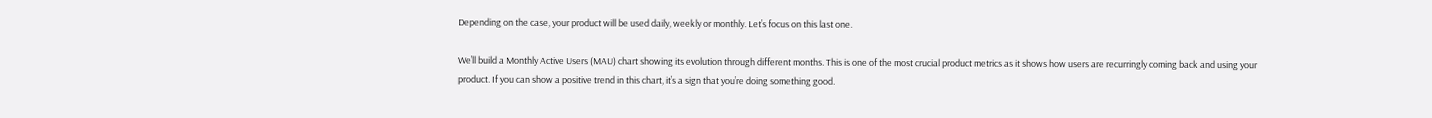Depending on the case, your product will be used daily, weekly or monthly. Let’s focus on this last one.

We’ll build a Monthly Active Users (MAU) chart showing its evolution through different months. This is one of the most crucial product metrics as it shows how users are recurringly coming back and using your product. If you can show a positive trend in this chart, it’s a sign that you’re doing something good.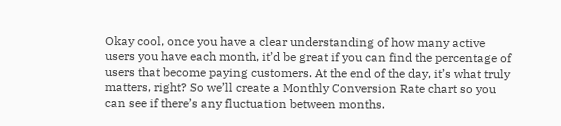Okay cool, once you have a clear understanding of how many active users you have each month, it’d be great if you can find the percentage of users that become paying customers. At the end of the day, it’s what truly matters, right? So we’ll create a Monthly Conversion Rate chart so you can see if there’s any fluctuation between months.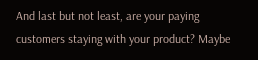And last but not least, are your paying customers staying with your product? Maybe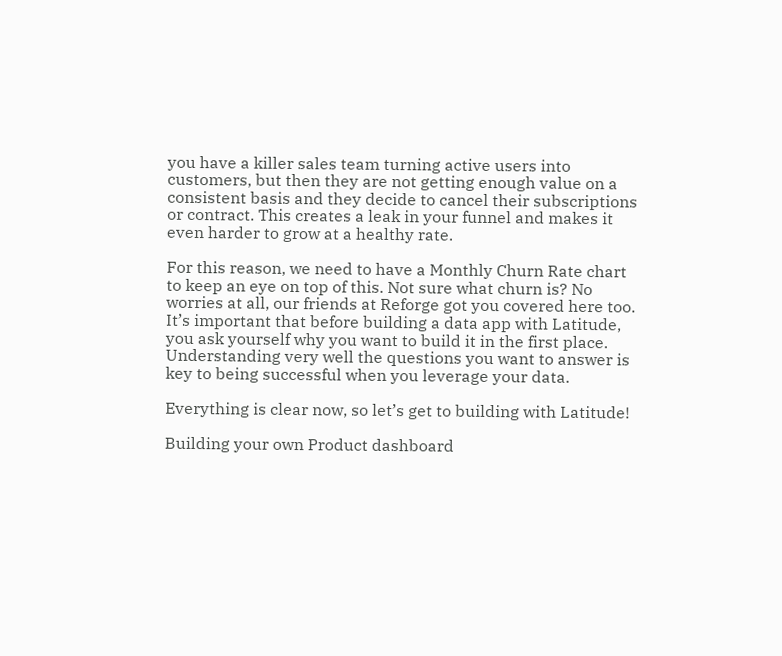you have a killer sales team turning active users into customers, but then they are not getting enough value on a consistent basis and they decide to cancel their subscriptions or contract. This creates a leak in your funnel and makes it even harder to grow at a healthy rate.

For this reason, we need to have a Monthly Churn Rate chart to keep an eye on top of this. Not sure what churn is? No worries at all, our friends at Reforge got you covered here too. It’s important that before building a data app with Latitude, you ask yourself why you want to build it in the first place. Understanding very well the questions you want to answer is key to being successful when you leverage your data.

Everything is clear now, so let’s get to building with Latitude!

Building your own Product dashboard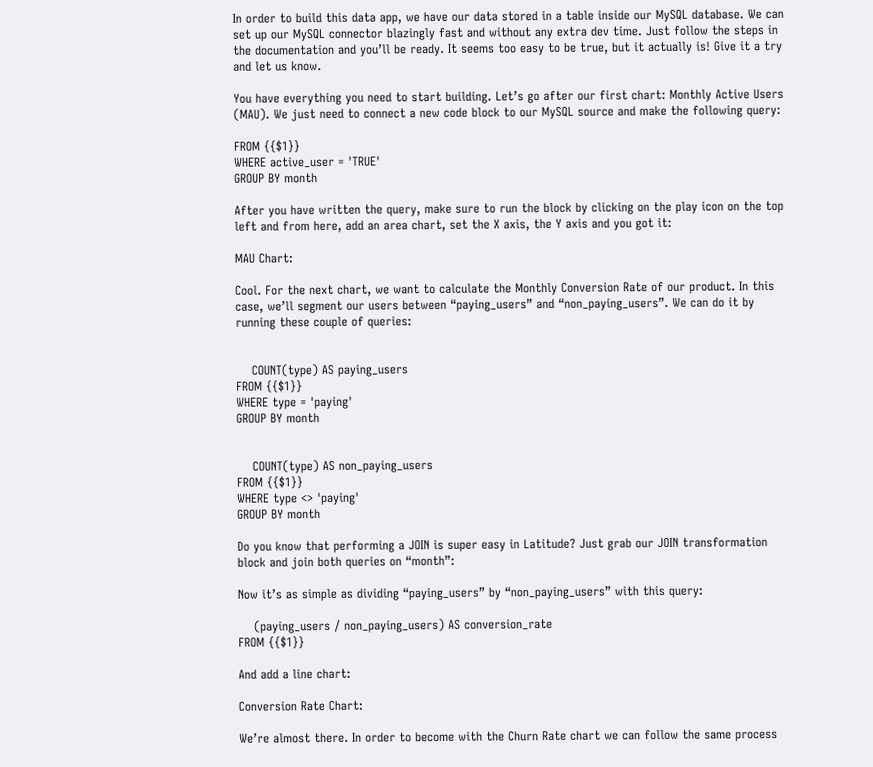In order to build this data app, we have our data stored in a table inside our MySQL database. We can set up our MySQL connector blazingly fast and without any extra dev time. Just follow the steps in the documentation and you’ll be ready. It seems too easy to be true, but it actually is! Give it a try and let us know.

You have everything you need to start building. Let’s go after our first chart: Monthly Active Users (MAU). We just need to connect a new code block to our MySQL source and make the following query:

FROM {{$1}}
WHERE active_user = 'TRUE'
GROUP BY month

After you have written the query, make sure to run the block by clicking on the play icon on the top left and from here, add an area chart, set the X axis, the Y axis and you got it:

MAU Chart:

Cool. For the next chart, we want to calculate the Monthly Conversion Rate of our product. In this case, we’ll segment our users between “paying_users” and “non_paying_users”. We can do it by running these couple of queries:


    COUNT(type) AS paying_users
FROM {{$1}}
WHERE type = 'paying'
GROUP BY month


    COUNT(type) AS non_paying_users
FROM {{$1}}
WHERE type <> 'paying'
GROUP BY month

Do you know that performing a JOIN is super easy in Latitude? Just grab our JOIN transformation block and join both queries on “month”:

Now it’s as simple as dividing “paying_users” by “non_paying_users” with this query:

    (paying_users / non_paying_users) AS conversion_rate
FROM {{$1}}

And add a line chart:

Conversion Rate Chart:

We’re almost there. In order to become with the Churn Rate chart we can follow the same process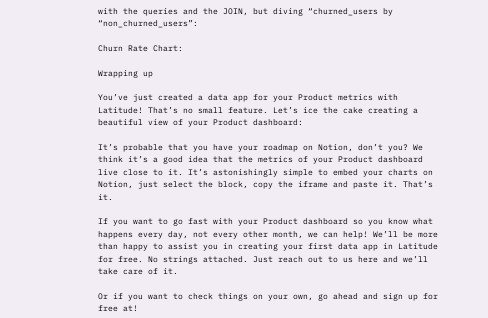with the queries and the JOIN, but diving “churned_users by “non_churned_users”:

Churn Rate Chart:

Wrapping up

You’ve just created a data app for your Product metrics with Latitude! That’s no small feature. Let’s ice the cake creating a beautiful view of your Product dashboard:

It’s probable that you have your roadmap on Notion, don’t you? We think it’s a good idea that the metrics of your Product dashboard live close to it. It’s astonishingly simple to embed your charts on Notion, just select the block, copy the iframe and paste it. That’s it.

If you want to go fast with your Product dashboard so you know what happens every day, not every other month, we can help! We’ll be more than happy to assist you in creating your first data app in Latitude for free. No strings attached. Just reach out to us here and we’ll take care of it.

Or if you want to check things on your own, go ahead and sign up for free at!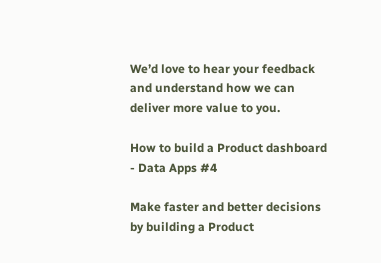We’d love to hear your feedback and understand how we can deliver more value to you.

How to build a Product dashboard - Data Apps #4

Make faster and better decisions by building a Product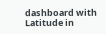dashboard with Latitude in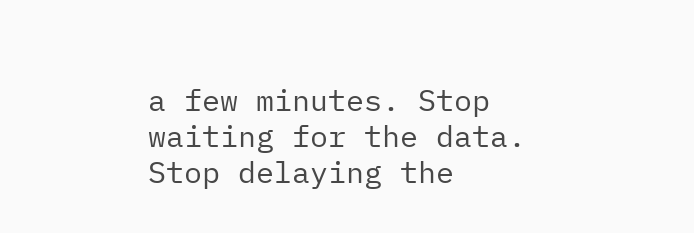a few minutes. Stop waiting for the data. Stop delaying the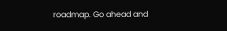roadmap. Go ahead and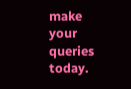make your queries today.